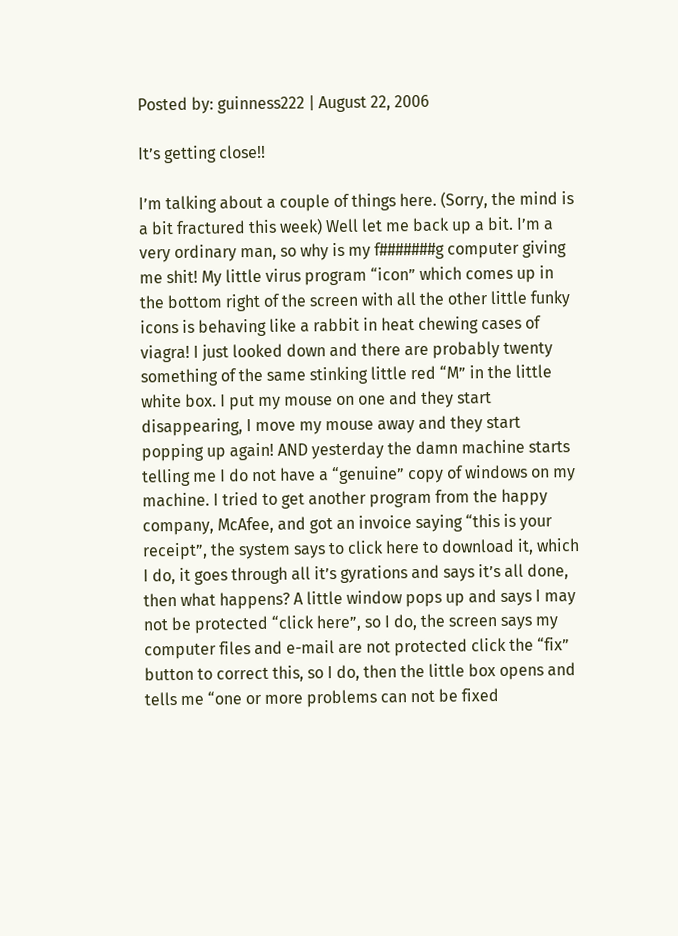Posted by: guinness222 | August 22, 2006

It’s getting close!!

I’m talking about a couple of things here. (Sorry, the mind is a bit fractured this week) Well let me back up a bit. I’m a very ordinary man, so why is my f#######g computer giving me shit! My little virus program “icon” which comes up in the bottom right of the screen with all the other little funky icons is behaving like a rabbit in heat chewing cases of viagra! I just looked down and there are probably twenty something of the same stinking little red “M” in the little white box. I put my mouse on one and they start disappearing, I move my mouse away and they start popping up again! AND yesterday the damn machine starts telling me I do not have a “genuine” copy of windows on my machine. I tried to get another program from the happy company, McAfee, and got an invoice saying “this is your receipt”, the system says to click here to download it, which I do, it goes through all it’s gyrations and says it’s all done, then what happens? A little window pops up and says I may not be protected “click here”, so I do, the screen says my computer files and e-mail are not protected click the “fix” button to correct this, so I do, then the little box opens and tells me “one or more problems can not be fixed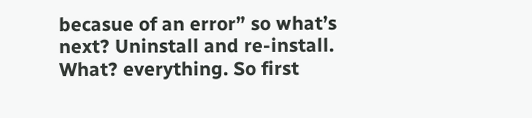becasue of an error” so what’s next? Uninstall and re-install. What? everything. So first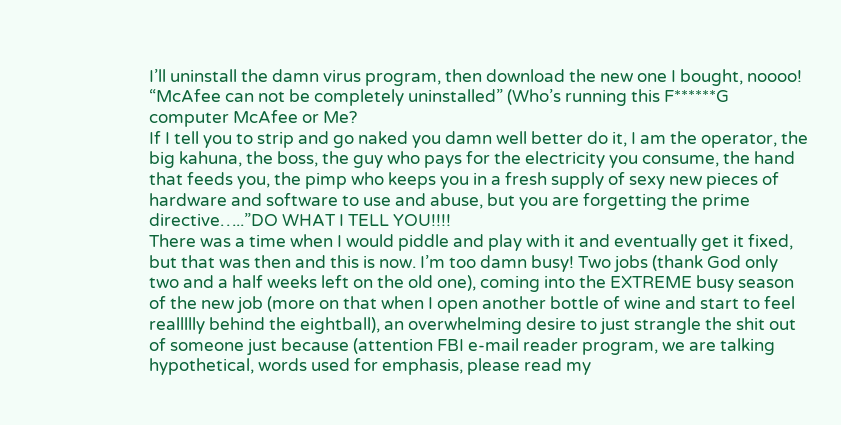I’ll uninstall the damn virus program, then download the new one I bought, noooo! “McAfee can not be completely uninstalled” (Who’s running this F******G computer McAfee or Me?
If I tell you to strip and go naked you damn well better do it, I am the operator, the big kahuna, the boss, the guy who pays for the electricity you consume, the hand that feeds you, the pimp who keeps you in a fresh supply of sexy new pieces of hardware and software to use and abuse, but you are forgetting the prime directive…..”DO WHAT I TELL YOU!!!!
There was a time when I would piddle and play with it and eventually get it fixed, but that was then and this is now. I’m too damn busy! Two jobs (thank God only two and a half weeks left on the old one), coming into the EXTREME busy season of the new job (more on that when I open another bottle of wine and start to feel reallllly behind the eightball), an overwhelming desire to just strangle the shit out of someone just because (attention FBI e-mail reader program, we are talking hypothetical, words used for emphasis, please read my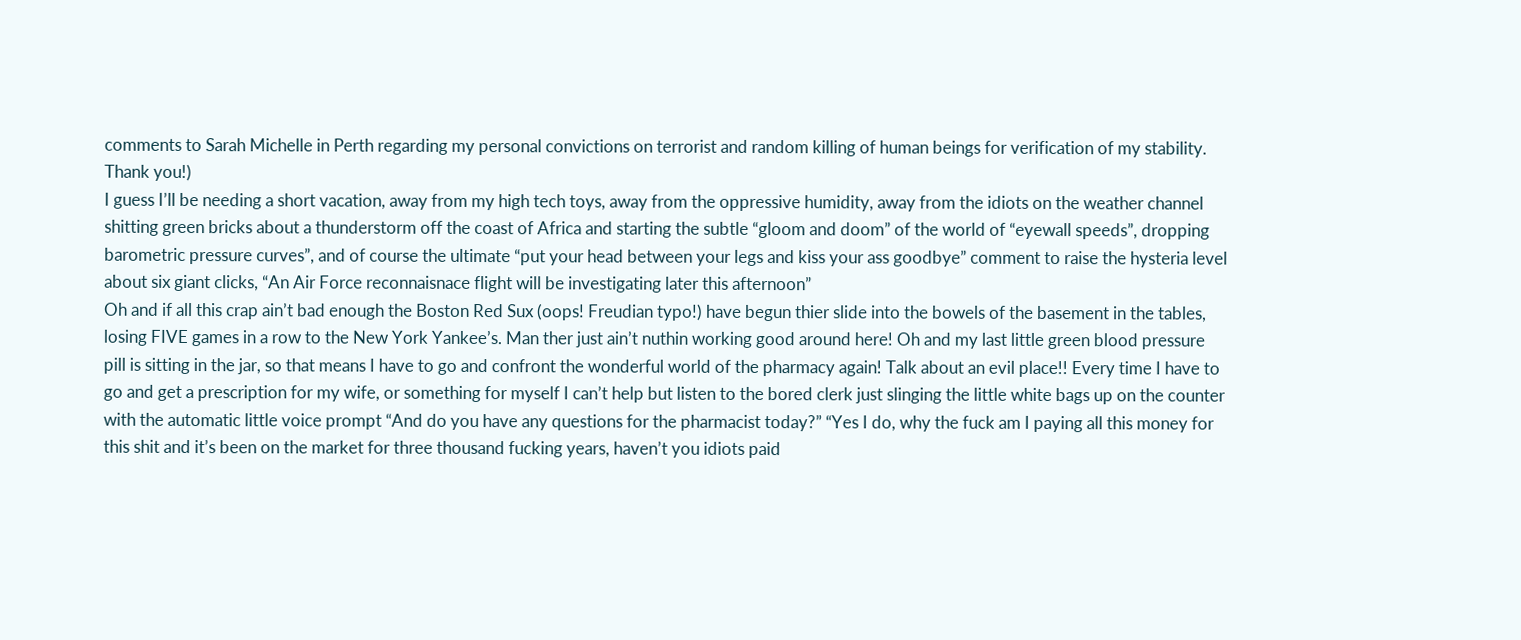comments to Sarah Michelle in Perth regarding my personal convictions on terrorist and random killing of human beings for verification of my stability. Thank you!)
I guess I’ll be needing a short vacation, away from my high tech toys, away from the oppressive humidity, away from the idiots on the weather channel shitting green bricks about a thunderstorm off the coast of Africa and starting the subtle “gloom and doom” of the world of “eyewall speeds”, dropping barometric pressure curves”, and of course the ultimate “put your head between your legs and kiss your ass goodbye” comment to raise the hysteria level about six giant clicks, “An Air Force reconnaisnace flight will be investigating later this afternoon”
Oh and if all this crap ain’t bad enough the Boston Red Sux (oops! Freudian typo!) have begun thier slide into the bowels of the basement in the tables, losing FIVE games in a row to the New York Yankee’s. Man ther just ain’t nuthin working good around here! Oh and my last little green blood pressure pill is sitting in the jar, so that means I have to go and confront the wonderful world of the pharmacy again! Talk about an evil place!! Every time I have to go and get a prescription for my wife, or something for myself I can’t help but listen to the bored clerk just slinging the little white bags up on the counter with the automatic little voice prompt “And do you have any questions for the pharmacist today?” “Yes I do, why the fuck am I paying all this money for this shit and it’s been on the market for three thousand fucking years, haven’t you idiots paid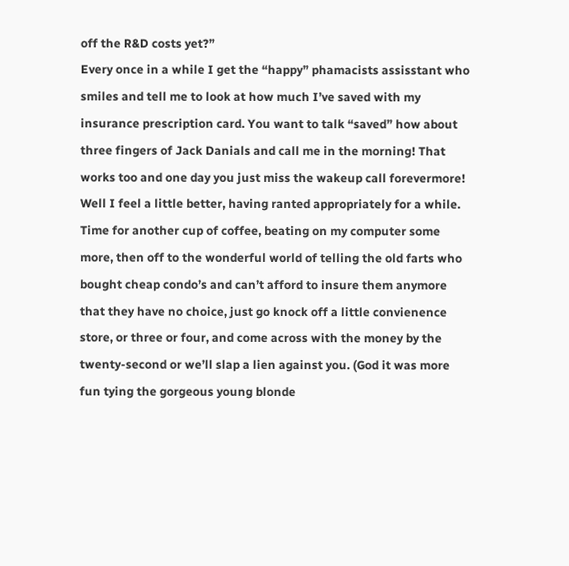off the R&D costs yet?”
Every once in a while I get the “happy” phamacists assisstant who smiles and tell me to look at how much I’ve saved with my insurance prescription card. You want to talk “saved” how about three fingers of Jack Danials and call me in the morning! That works too and one day you just miss the wakeup call forevermore!
Well I feel a little better, having ranted appropriately for a while. Time for another cup of coffee, beating on my computer some more, then off to the wonderful world of telling the old farts who bought cheap condo’s and can’t afford to insure them anymore that they have no choice, just go knock off a little convienence store, or three or four, and come across with the money by the twenty-second or we’ll slap a lien against you. (God it was more fun tying the gorgeous young blonde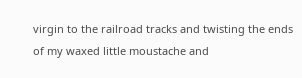virgin to the railroad tracks and twisting the ends of my waxed little moustache and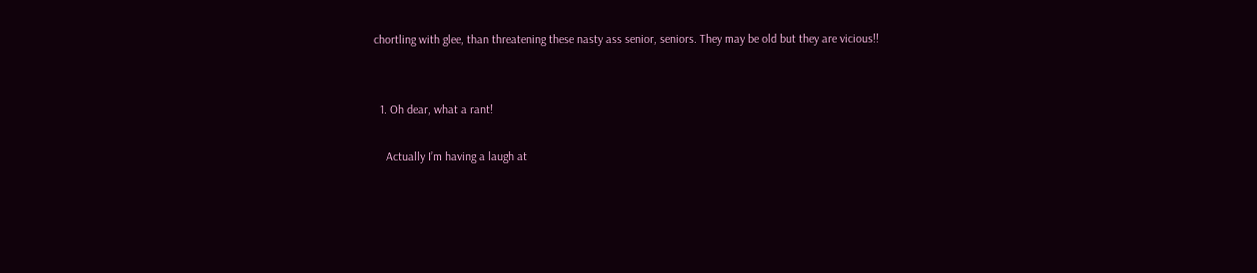chortling with glee, than threatening these nasty ass senior, seniors. They may be old but they are vicious!!


  1. Oh dear, what a rant!

    Actually I’m having a laugh at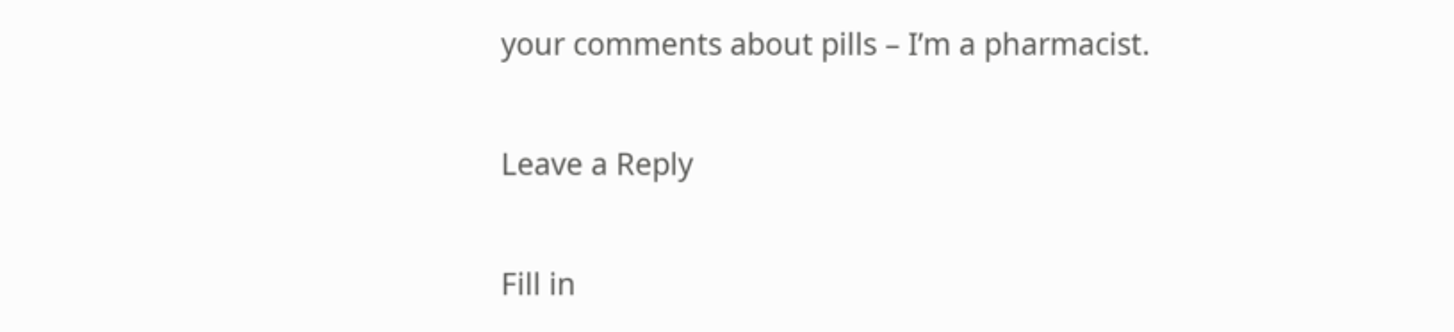your comments about pills – I’m a pharmacist.

Leave a Reply

Fill in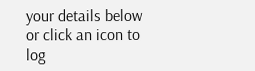your details below or click an icon to log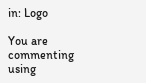in: Logo

You are commenting using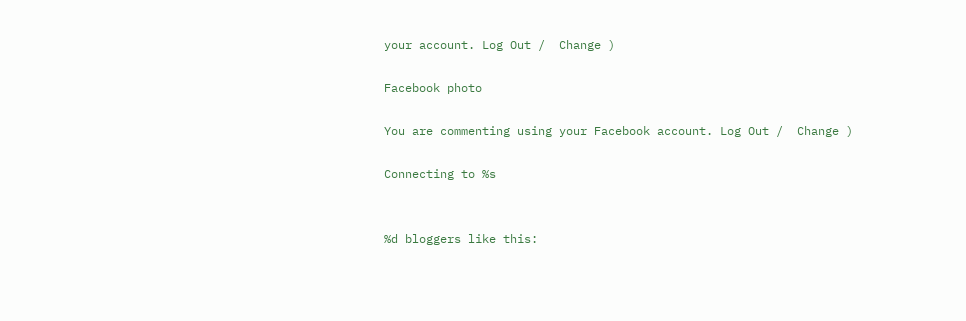your account. Log Out /  Change )

Facebook photo

You are commenting using your Facebook account. Log Out /  Change )

Connecting to %s


%d bloggers like this: